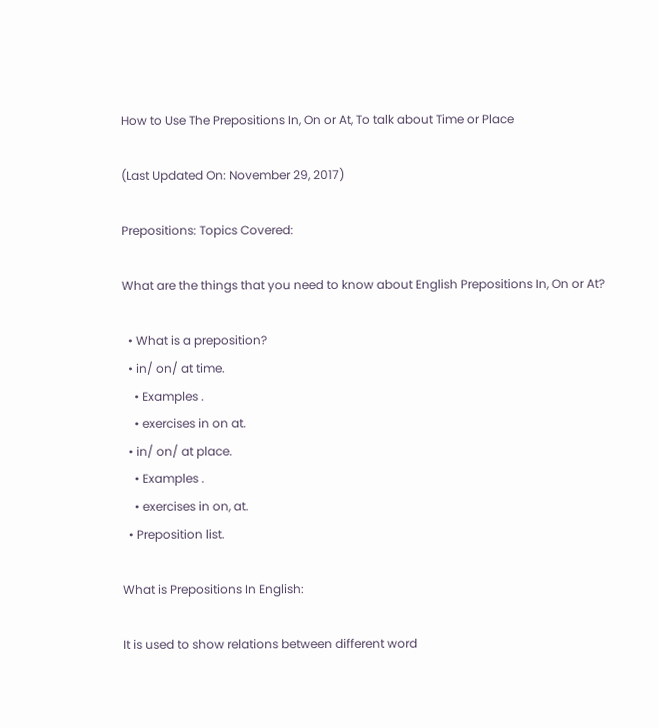How to Use The Prepositions In, On or At, To talk about Time or Place

(Last Updated On: November 29, 2017)

Prepositions: Topics Covered:

What are the things that you need to know about English Prepositions In, On or At?

  • What is a preposition?
  • in/ on/ at time.
    • Examples .
    • exercises in on at.
  • in/ on/ at place.
    • Examples .
    • exercises in on, at.
  • Preposition list.

What is Prepositions In English:

It is used to show relations between different word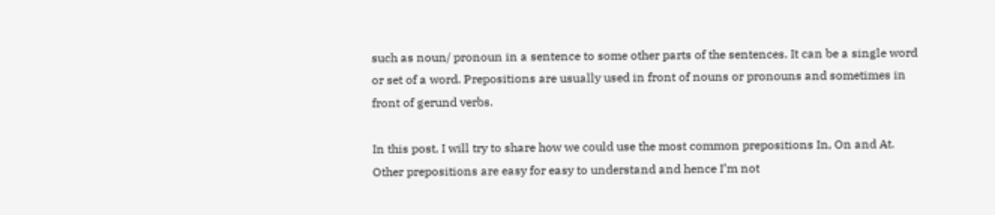such as noun/ pronoun in a sentence to some other parts of the sentences. It can be a single word or set of a word. Prepositions are usually used in front of nouns or pronouns and sometimes in front of gerund verbs.

In this post, I will try to share how we could use the most common prepositions In, On and At. Other prepositions are easy for easy to understand and hence I’m not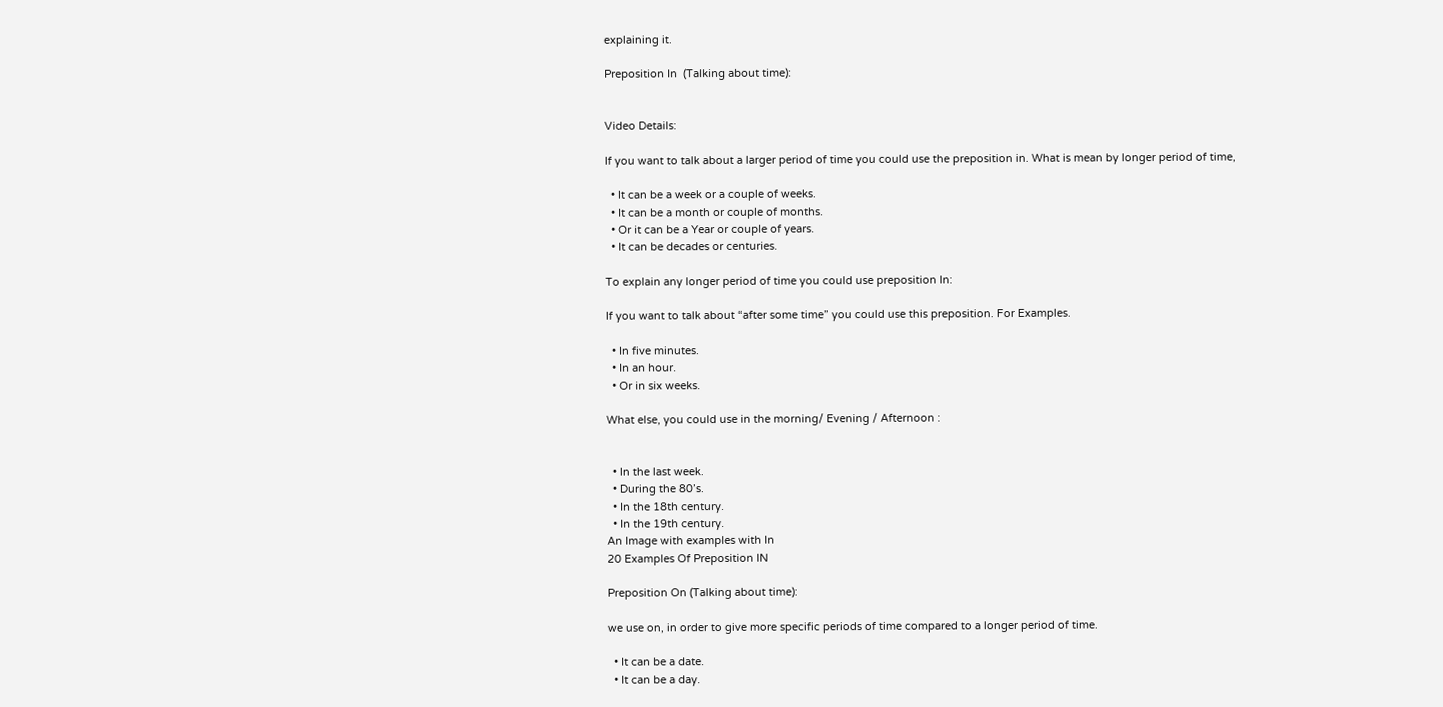explaining it.

Preposition In  (Talking about time):


Video Details:

If you want to talk about a larger period of time you could use the preposition in. What is mean by longer period of time,

  • It can be a week or a couple of weeks.
  • It can be a month or couple of months.
  • Or it can be a Year or couple of years.
  • It can be decades or centuries.

To explain any longer period of time you could use preposition In:

If you want to talk about “after some time” you could use this preposition. For Examples.

  • In five minutes.
  • In an hour.
  • Or in six weeks.

What else, you could use in the morning/ Evening / Afternoon :


  • In the last week.
  • During the 80’s.
  • In the 18th century.
  • In the 19th century.
An Image with examples with In
20 Examples Of Preposition IN

Preposition On (Talking about time):

we use on, in order to give more specific periods of time compared to a longer period of time.

  • It can be a date.
  • It can be a day.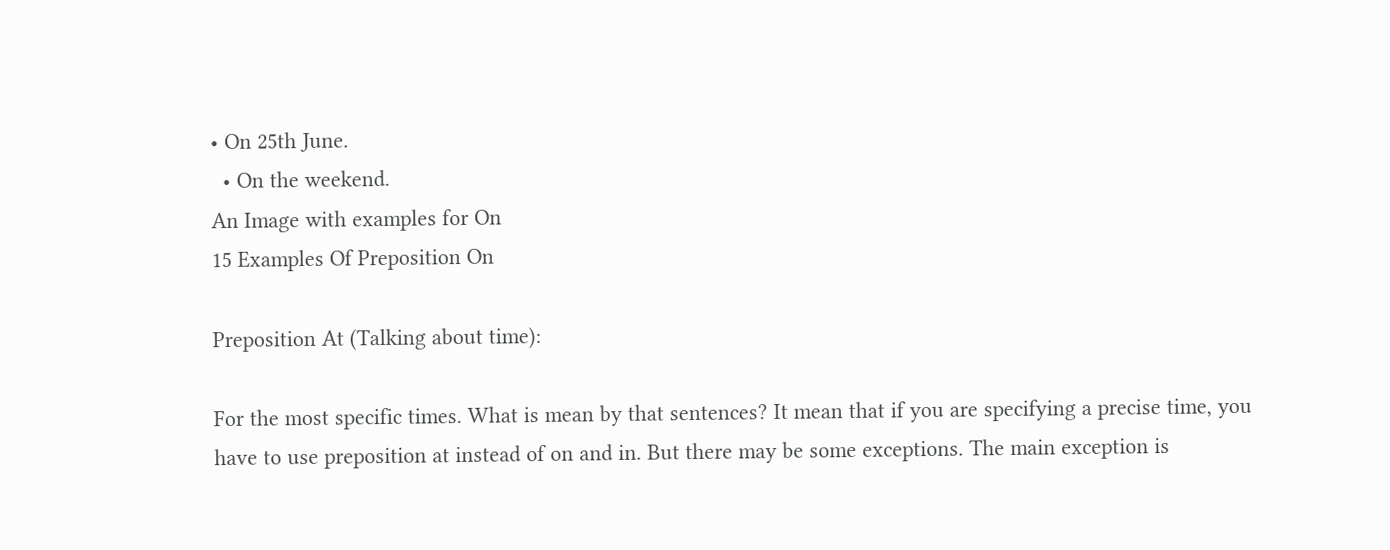• On 25th June.
  • On the weekend.
An Image with examples for On
15 Examples Of Preposition On

Preposition At (Talking about time):

For the most specific times. What is mean by that sentences? It mean that if you are specifying a precise time, you have to use preposition at instead of on and in. But there may be some exceptions. The main exception is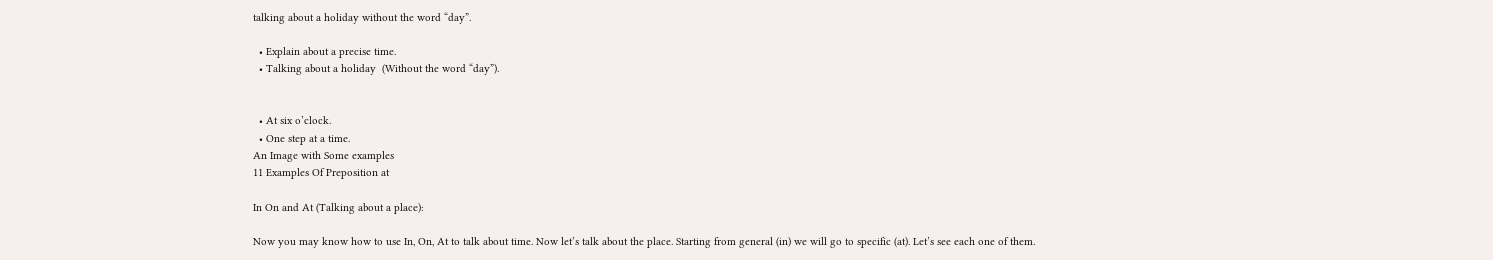talking about a holiday without the word “day”.

  • Explain about a precise time.
  • Talking about a holiday  (Without the word “day”).


  • At six o’clock.
  • One step at a time.
An Image with Some examples
11 Examples Of Preposition at

In On and At (Talking about a place):

Now you may know how to use In, On, At to talk about time. Now let’s talk about the place. Starting from general (in) we will go to specific (at). Let’s see each one of them.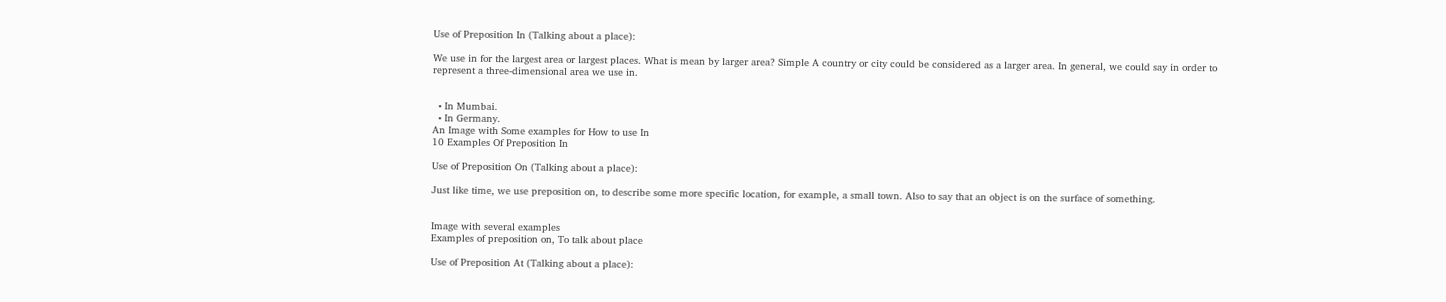Use of Preposition In (Talking about a place):

We use in for the largest area or largest places. What is mean by larger area? Simple A country or city could be considered as a larger area. In general, we could say in order to represent a three-dimensional area we use in.


  • In Mumbai.
  • In Germany.
An Image with Some examples for How to use In
10 Examples Of Preposition In

Use of Preposition On (Talking about a place):

Just like time, we use preposition on, to describe some more specific location, for example, a small town. Also to say that an object is on the surface of something.


Image with several examples
Examples of preposition on, To talk about place

Use of Preposition At (Talking about a place):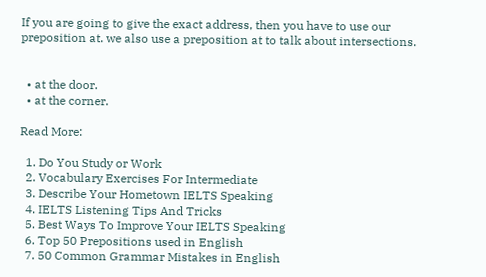If you are going to give the exact address, then you have to use our preposition at. we also use a preposition at to talk about intersections.


  • at the door.
  • at the corner.

Read More:

  1. Do You Study or Work
  2. Vocabulary Exercises For Intermediate
  3. Describe Your Hometown IELTS Speaking
  4. IELTS Listening Tips And Tricks
  5. Best Ways To Improve Your IELTS Speaking
  6. Top 50 Prepositions used in English
  7. 50 Common Grammar Mistakes in English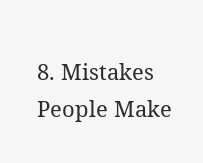8. Mistakes People Make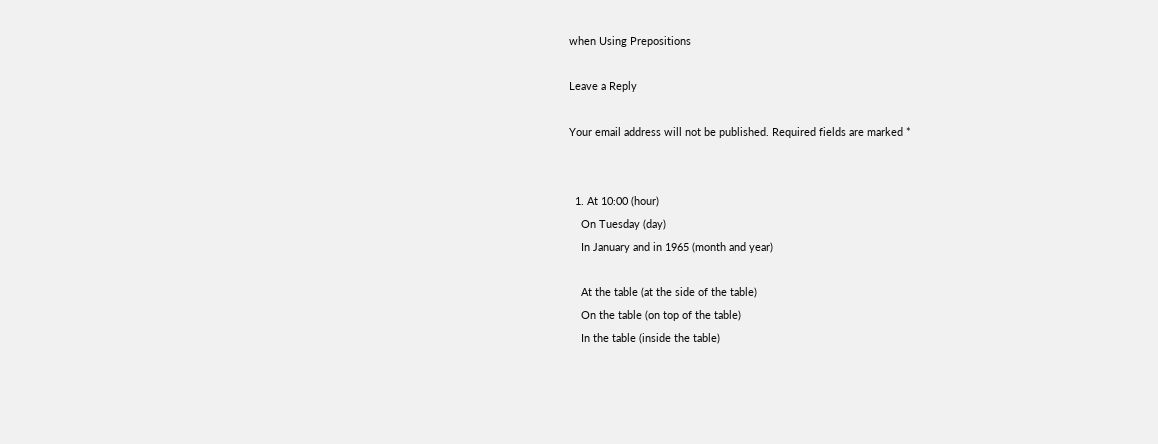when Using Prepositions

Leave a Reply

Your email address will not be published. Required fields are marked *


  1. At 10:00 (hour)
    On Tuesday (day)
    In January and in 1965 (month and year)

    At the table (at the side of the table)
    On the table (on top of the table)
    In the table (inside the table)